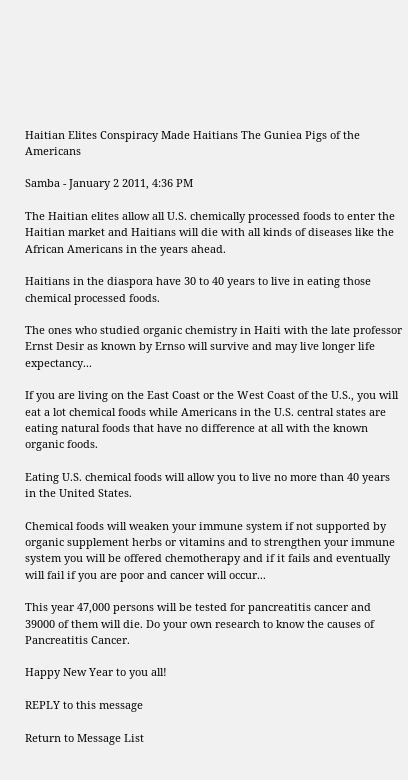Haitian Elites Conspiracy Made Haitians The Guniea Pigs of the Americans

Samba - January 2 2011, 4:36 PM

The Haitian elites allow all U.S. chemically processed foods to enter the Haitian market and Haitians will die with all kinds of diseases like the African Americans in the years ahead.

Haitians in the diaspora have 30 to 40 years to live in eating those chemical processed foods.

The ones who studied organic chemistry in Haiti with the late professor Ernst Desir as known by Ernso will survive and may live longer life expectancy...

If you are living on the East Coast or the West Coast of the U.S., you will eat a lot chemical foods while Americans in the U.S. central states are eating natural foods that have no difference at all with the known organic foods.

Eating U.S. chemical foods will allow you to live no more than 40 years in the United States.

Chemical foods will weaken your immune system if not supported by organic supplement herbs or vitamins and to strengthen your immune system you will be offered chemotherapy and if it fails and eventually will fail if you are poor and cancer will occur...

This year 47,000 persons will be tested for pancreatitis cancer and 39000 of them will die. Do your own research to know the causes of Pancreatitis Cancer.

Happy New Year to you all!

REPLY to this message

Return to Message List